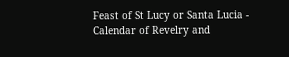Feast of St Lucy or Santa Lucia - Calendar of Revelry and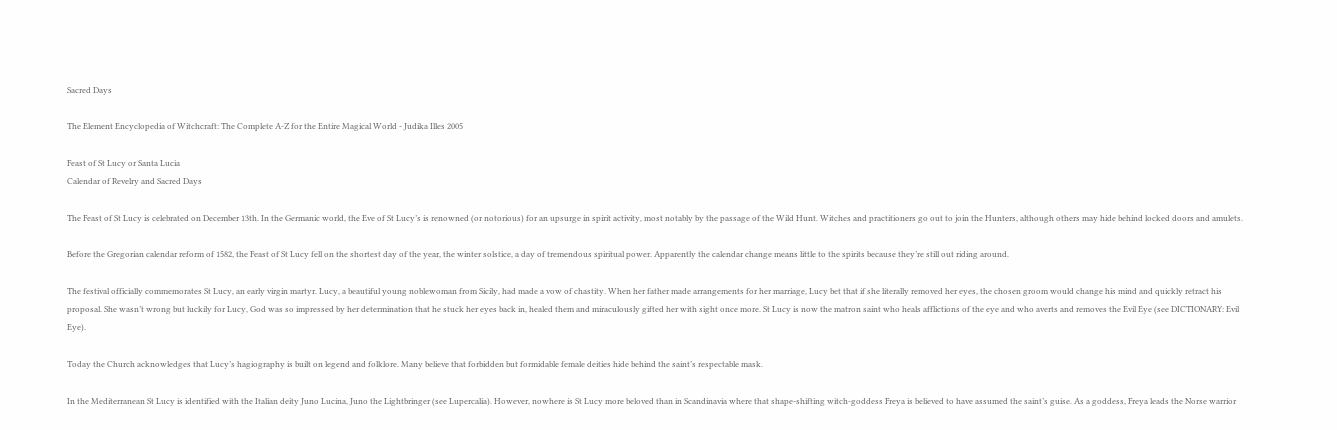Sacred Days

The Element Encyclopedia of Witchcraft: The Complete A-Z for the Entire Magical World - Judika Illes 2005

Feast of St Lucy or Santa Lucia
Calendar of Revelry and Sacred Days

The Feast of St Lucy is celebrated on December 13th. In the Germanic world, the Eve of St Lucy’s is renowned (or notorious) for an upsurge in spirit activity, most notably by the passage of the Wild Hunt. Witches and practitioners go out to join the Hunters, although others may hide behind locked doors and amulets.

Before the Gregorian calendar reform of 1582, the Feast of St Lucy fell on the shortest day of the year, the winter solstice, a day of tremendous spiritual power. Apparently the calendar change means little to the spirits because they’re still out riding around.

The festival officially commemorates St Lucy, an early virgin martyr. Lucy, a beautiful young noblewoman from Sicily, had made a vow of chastity. When her father made arrangements for her marriage, Lucy bet that if she literally removed her eyes, the chosen groom would change his mind and quickly retract his proposal. She wasn’t wrong but luckily for Lucy, God was so impressed by her determination that he stuck her eyes back in, healed them and miraculously gifted her with sight once more. St Lucy is now the matron saint who heals afflictions of the eye and who averts and removes the Evil Eye (see DICTIONARY: Evil Eye).

Today the Church acknowledges that Lucy’s hagiography is built on legend and folklore. Many believe that forbidden but formidable female deities hide behind the saint’s respectable mask.

In the Mediterranean St Lucy is identified with the Italian deity Juno Lucina, Juno the Lightbringer (see Lupercalia). However, nowhere is St Lucy more beloved than in Scandinavia where that shape-shifting witch-goddess Freya is believed to have assumed the saint’s guise. As a goddess, Freya leads the Norse warrior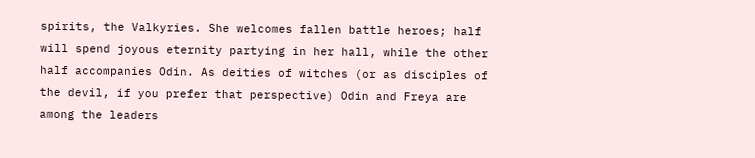spirits, the Valkyries. She welcomes fallen battle heroes; half will spend joyous eternity partying in her hall, while the other half accompanies Odin. As deities of witches (or as disciples of the devil, if you prefer that perspective) Odin and Freya are among the leaders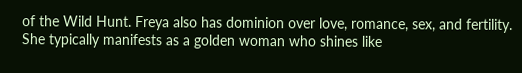of the Wild Hunt. Freya also has dominion over love, romance, sex, and fertility. She typically manifests as a golden woman who shines like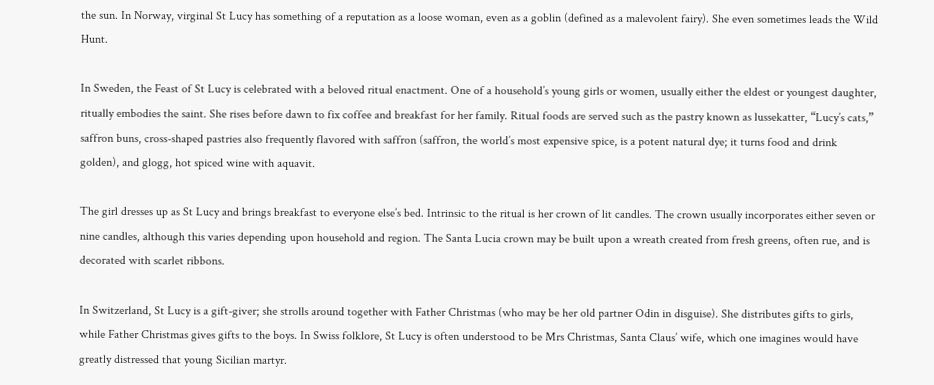the sun. In Norway, virginal St Lucy has something of a reputation as a loose woman, even as a goblin (defined as a malevolent fairy). She even sometimes leads the Wild Hunt.

In Sweden, the Feast of St Lucy is celebrated with a beloved ritual enactment. One of a household’s young girls or women, usually either the eldest or youngest daughter, ritually embodies the saint. She rises before dawn to fix coffee and breakfast for her family. Ritual foods are served such as the pastry known as lussekatter, “Lucy’s cats,” saffron buns, cross-shaped pastries also frequently flavored with saffron (saffron, the world’s most expensive spice, is a potent natural dye; it turns food and drink golden), and glogg, hot spiced wine with aquavit.

The girl dresses up as St Lucy and brings breakfast to everyone else’s bed. Intrinsic to the ritual is her crown of lit candles. The crown usually incorporates either seven or nine candles, although this varies depending upon household and region. The Santa Lucia crown may be built upon a wreath created from fresh greens, often rue, and is decorated with scarlet ribbons.

In Switzerland, St Lucy is a gift-giver; she strolls around together with Father Christmas (who may be her old partner Odin in disguise). She distributes gifts to girls, while Father Christmas gives gifts to the boys. In Swiss folklore, St Lucy is often understood to be Mrs Christmas, Santa Claus’ wife, which one imagines would have greatly distressed that young Sicilian martyr.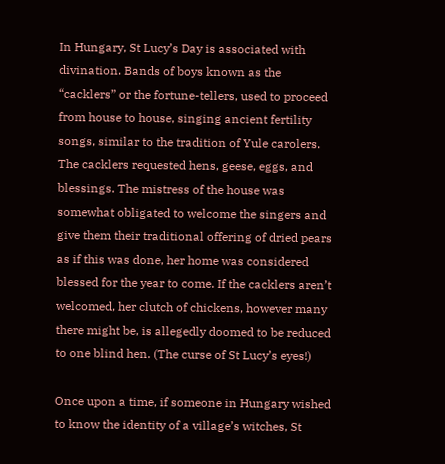In Hungary, St Lucy’s Day is associated with divination. Bands of boys known as the “cacklers” or the fortune-tellers, used to proceed from house to house, singing ancient fertility songs, similar to the tradition of Yule carolers. The cacklers requested hens, geese, eggs, and blessings. The mistress of the house was somewhat obligated to welcome the singers and give them their traditional offering of dried pears as if this was done, her home was considered blessed for the year to come. If the cacklers aren’t welcomed, her clutch of chickens, however many there might be, is allegedly doomed to be reduced to one blind hen. (The curse of St Lucy’s eyes!)

Once upon a time, if someone in Hungary wished to know the identity of a village’s witches, St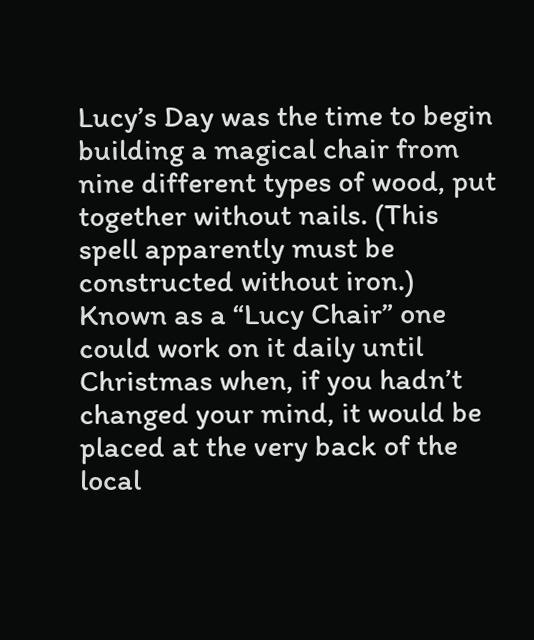Lucy’s Day was the time to begin building a magical chair from nine different types of wood, put together without nails. (This spell apparently must be constructed without iron.) Known as a “Lucy Chair” one could work on it daily until Christmas when, if you hadn’t changed your mind, it would be placed at the very back of the local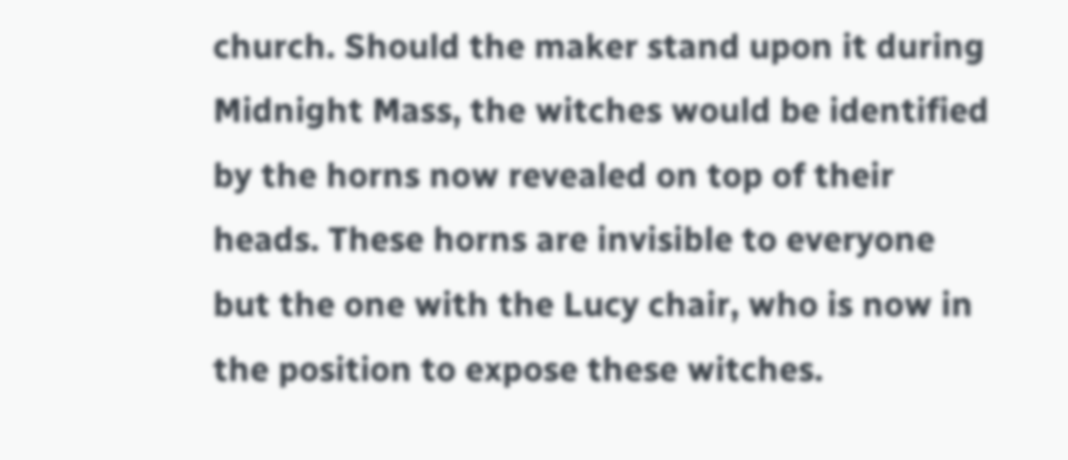church. Should the maker stand upon it during Midnight Mass, the witches would be identified by the horns now revealed on top of their heads. These horns are invisible to everyone but the one with the Lucy chair, who is now in the position to expose these witches.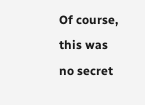Of course, this was no secret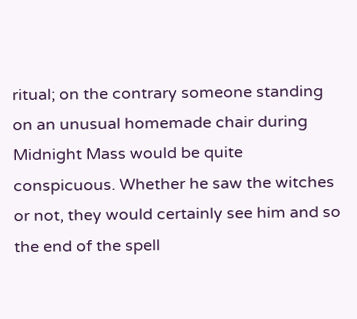ritual; on the contrary someone standing on an unusual homemade chair during Midnight Mass would be quite conspicuous. Whether he saw the witches or not, they would certainly see him and so the end of the spell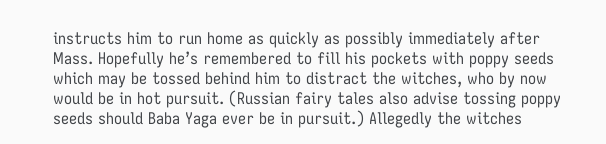instructs him to run home as quickly as possibly immediately after Mass. Hopefully he’s remembered to fill his pockets with poppy seeds which may be tossed behind him to distract the witches, who by now would be in hot pursuit. (Russian fairy tales also advise tossing poppy seeds should Baba Yaga ever be in pursuit.) Allegedly the witches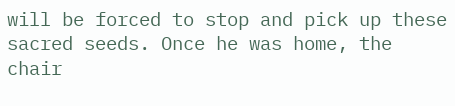will be forced to stop and pick up these sacred seeds. Once he was home, the chair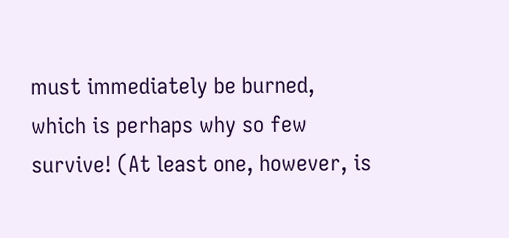must immediately be burned, which is perhaps why so few survive! (At least one, however, is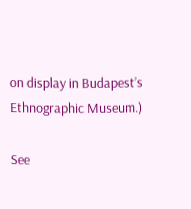on display in Budapest’s Ethnographic Museum.)

See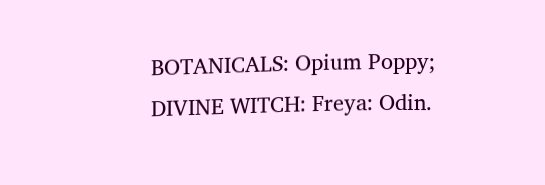BOTANICALS: Opium Poppy; DIVINE WITCH: Freya: Odin.